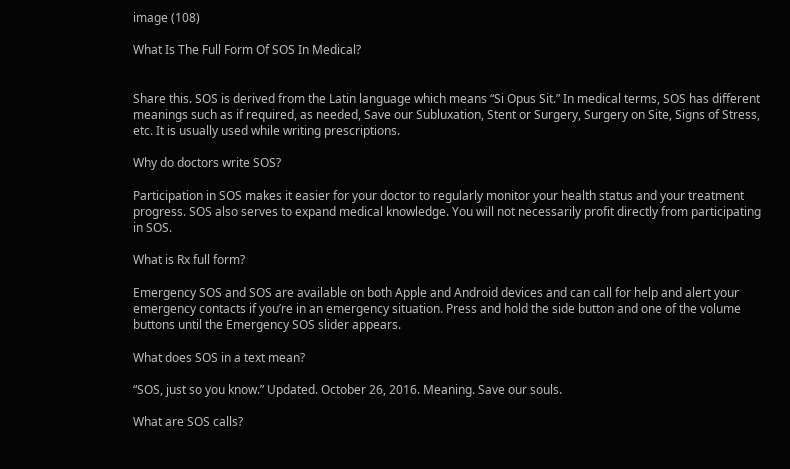image (108)

What Is The Full Form Of SOS In Medical?


Share this. SOS is derived from the Latin language which means “Si Opus Sit.” In medical terms, SOS has different meanings such as if required, as needed, Save our Subluxation, Stent or Surgery, Surgery on Site, Signs of Stress, etc. It is usually used while writing prescriptions.

Why do doctors write SOS?

Participation in SOS makes it easier for your doctor to regularly monitor your health status and your treatment progress. SOS also serves to expand medical knowledge. You will not necessarily profit directly from participating in SOS.

What is Rx full form?

Emergency SOS and SOS are available on both Apple and Android devices and can call for help and alert your emergency contacts if you’re in an emergency situation. Press and hold the side button and one of the volume buttons until the Emergency SOS slider appears.

What does SOS in a text mean?

“SOS, just so you know.” Updated. October 26, 2016. Meaning. Save our souls.

What are SOS calls?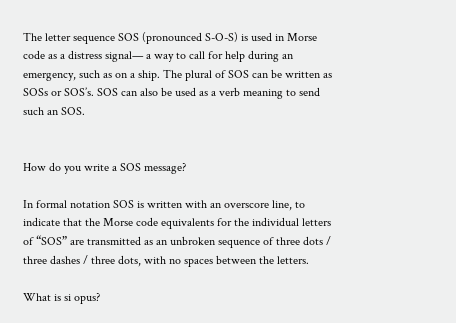The letter sequence SOS (pronounced S-O-S) is used in Morse code as a distress signal— a way to call for help during an emergency, such as on a ship. The plural of SOS can be written as SOSs or SOS’s. SOS can also be used as a verb meaning to send such an SOS.


How do you write a SOS message?

In formal notation SOS is written with an overscore line, to indicate that the Morse code equivalents for the individual letters of “SOS” are transmitted as an unbroken sequence of three dots / three dashes / three dots, with no spaces between the letters.

What is si opus?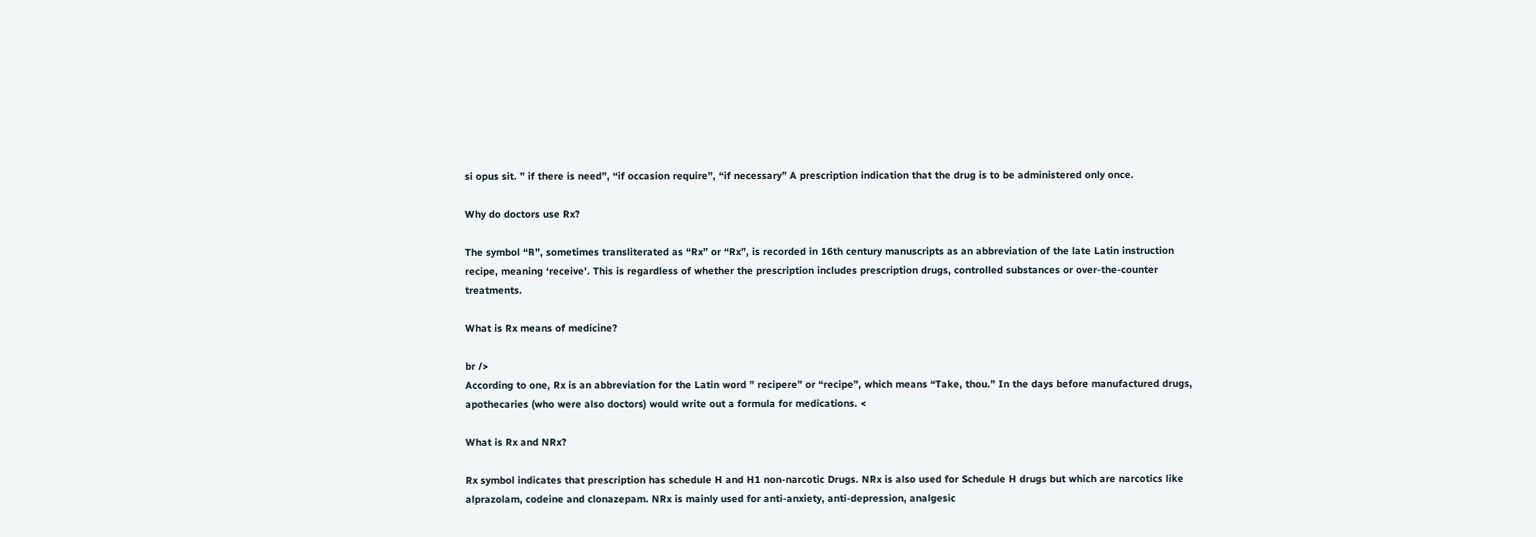si opus sit. ” if there is need”, “if occasion require”, “if necessary” A prescription indication that the drug is to be administered only once.

Why do doctors use Rx?

The symbol “℞”, sometimes transliterated as “Rx” or “Rx”, is recorded in 16th century manuscripts as an abbreviation of the late Latin instruction recipe, meaning ‘receive’. This is regardless of whether the prescription includes prescription drugs, controlled substances or over-the-counter treatments.

What is Rx means of medicine?

br />
According to one, Rx is an abbreviation for the Latin word ” recipere” or “recipe”, which means “Take, thou.” In the days before manufactured drugs, apothecaries (who were also doctors) would write out a formula for medications. <

What is Rx and NRx?

Rx symbol indicates that prescription has schedule H and H1 non-narcotic Drugs. NRx is also used for Schedule H drugs but which are narcotics like alprazolam, codeine and clonazepam. NRx is mainly used for anti-anxiety, anti-depression, analgesic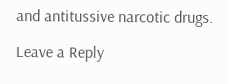and antitussive narcotic drugs.

Leave a Reply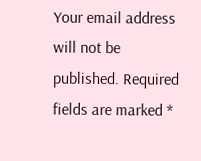Your email address will not be published. Required fields are marked *